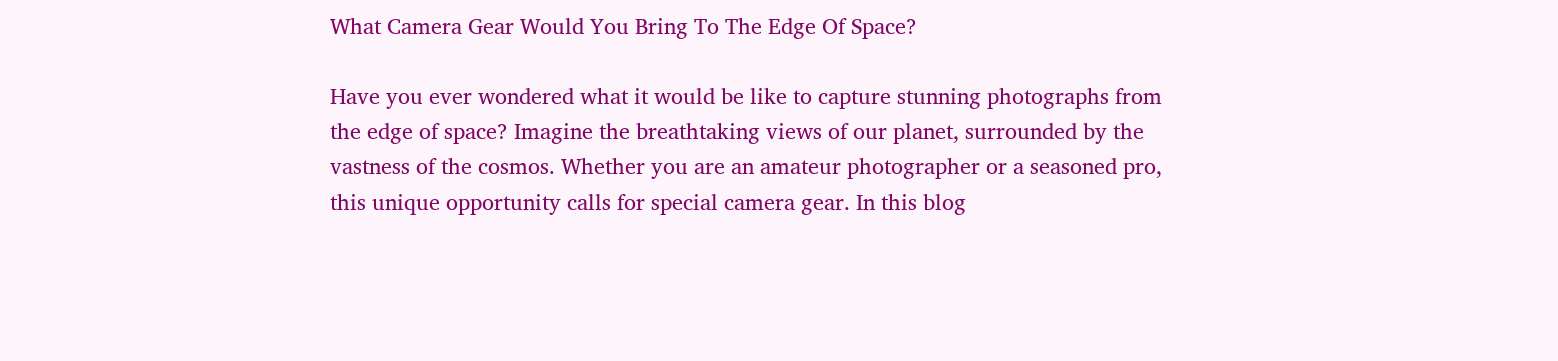What Camera Gear Would You Bring To The Edge Of Space?

Have you ever wondered what it would be like to capture stunning photographs from the edge of space? Imagine the breathtaking views of our planet, surrounded by the vastness of the cosmos. Whether you are an amateur photographer or a seasoned pro, this unique opportunity calls for special camera gear. In this blog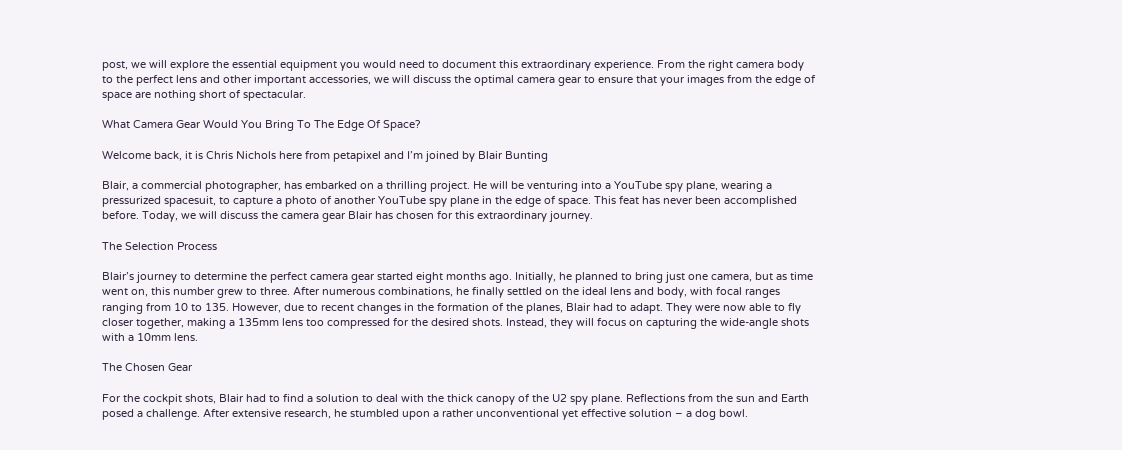post, we will explore the essential equipment you would need to document this extraordinary experience. From the right camera body to the perfect lens and other important accessories, we will discuss the optimal camera gear to ensure that your images from the edge of space are nothing short of spectacular.

What Camera Gear Would You Bring To The Edge Of Space?

Welcome back, it is Chris Nichols here from petapixel and I’m joined by Blair Bunting

Blair, a commercial photographer, has embarked on a thrilling project. He will be venturing into a YouTube spy plane, wearing a pressurized spacesuit, to capture a photo of another YouTube spy plane in the edge of space. This feat has never been accomplished before. Today, we will discuss the camera gear Blair has chosen for this extraordinary journey.

The Selection Process

Blair’s journey to determine the perfect camera gear started eight months ago. Initially, he planned to bring just one camera, but as time went on, this number grew to three. After numerous combinations, he finally settled on the ideal lens and body, with focal ranges ranging from 10 to 135. However, due to recent changes in the formation of the planes, Blair had to adapt. They were now able to fly closer together, making a 135mm lens too compressed for the desired shots. Instead, they will focus on capturing the wide-angle shots with a 10mm lens.

The Chosen Gear

For the cockpit shots, Blair had to find a solution to deal with the thick canopy of the U2 spy plane. Reflections from the sun and Earth posed a challenge. After extensive research, he stumbled upon a rather unconventional yet effective solution – a dog bowl.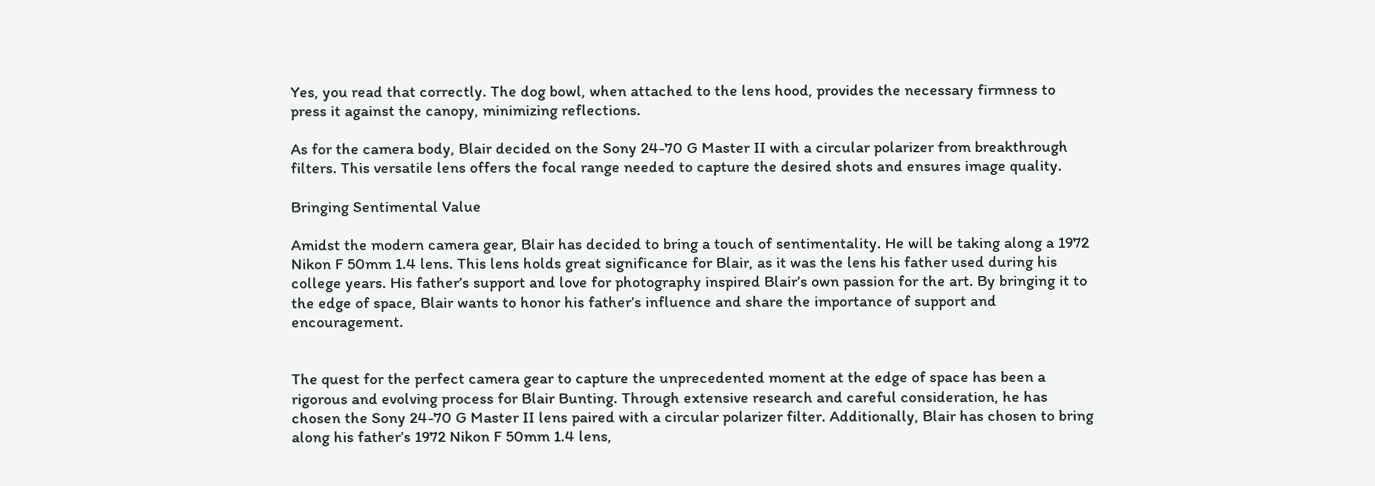Yes, you read that correctly. The dog bowl, when attached to the lens hood, provides the necessary firmness to press it against the canopy, minimizing reflections.

As for the camera body, Blair decided on the Sony 24-70 G Master II with a circular polarizer from breakthrough filters. This versatile lens offers the focal range needed to capture the desired shots and ensures image quality.

Bringing Sentimental Value

Amidst the modern camera gear, Blair has decided to bring a touch of sentimentality. He will be taking along a 1972 Nikon F 50mm 1.4 lens. This lens holds great significance for Blair, as it was the lens his father used during his college years. His father’s support and love for photography inspired Blair’s own passion for the art. By bringing it to the edge of space, Blair wants to honor his father’s influence and share the importance of support and encouragement.


The quest for the perfect camera gear to capture the unprecedented moment at the edge of space has been a rigorous and evolving process for Blair Bunting. Through extensive research and careful consideration, he has chosen the Sony 24-70 G Master II lens paired with a circular polarizer filter. Additionally, Blair has chosen to bring along his father’s 1972 Nikon F 50mm 1.4 lens,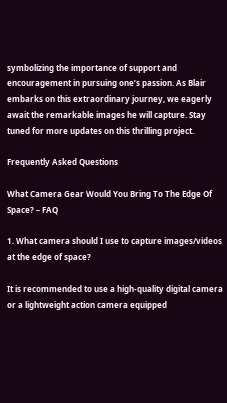symbolizing the importance of support and encouragement in pursuing one’s passion. As Blair embarks on this extraordinary journey, we eagerly await the remarkable images he will capture. Stay tuned for more updates on this thrilling project.

Frequently Asked Questions

What Camera Gear Would You Bring To The Edge Of Space? – FAQ

1. What camera should I use to capture images/videos at the edge of space?

It is recommended to use a high-quality digital camera or a lightweight action camera equipped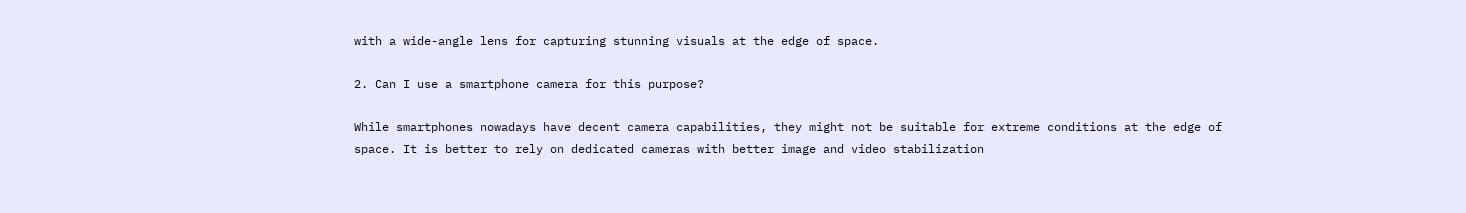with a wide-angle lens for capturing stunning visuals at the edge of space.

2. Can I use a smartphone camera for this purpose?

While smartphones nowadays have decent camera capabilities, they might not be suitable for extreme conditions at the edge of space. It is better to rely on dedicated cameras with better image and video stabilization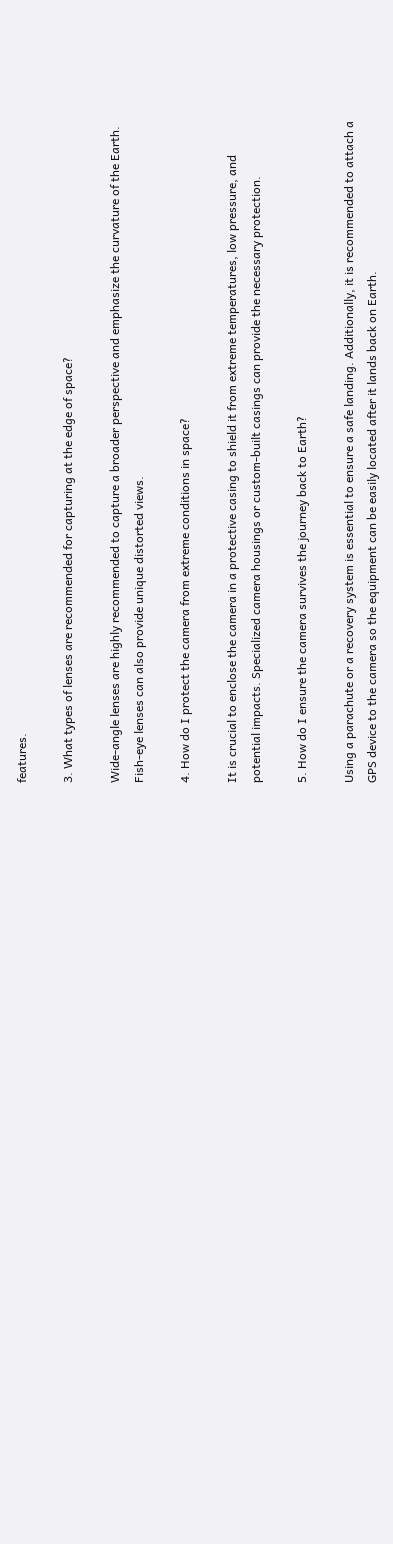features.

3. What types of lenses are recommended for capturing at the edge of space?

Wide-angle lenses are highly recommended to capture a broader perspective and emphasize the curvature of the Earth. Fish-eye lenses can also provide unique distorted views.

4. How do I protect the camera from extreme conditions in space?

It is crucial to enclose the camera in a protective casing to shield it from extreme temperatures, low pressure, and potential impacts. Specialized camera housings or custom-built casings can provide the necessary protection.

5. How do I ensure the camera survives the journey back to Earth?

Using a parachute or a recovery system is essential to ensure a safe landing. Additionally, it is recommended to attach a GPS device to the camera so the equipment can be easily located after it lands back on Earth.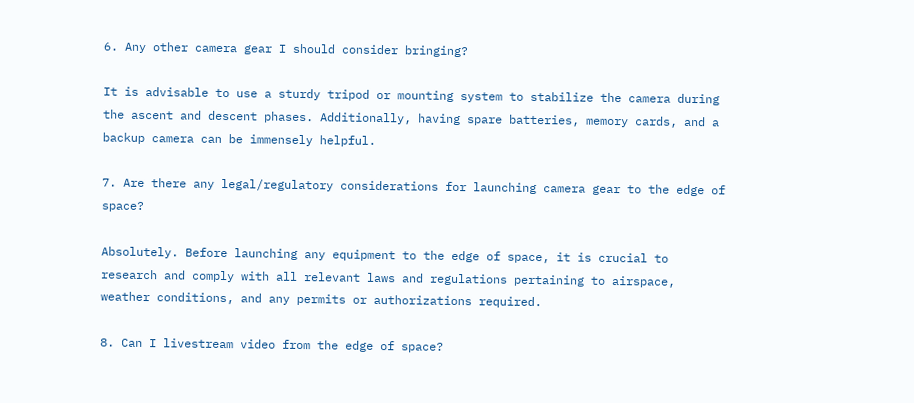6. Any other camera gear I should consider bringing?

It is advisable to use a sturdy tripod or mounting system to stabilize the camera during the ascent and descent phases. Additionally, having spare batteries, memory cards, and a backup camera can be immensely helpful.

7. Are there any legal/regulatory considerations for launching camera gear to the edge of space?

Absolutely. Before launching any equipment to the edge of space, it is crucial to research and comply with all relevant laws and regulations pertaining to airspace, weather conditions, and any permits or authorizations required.

8. Can I livestream video from the edge of space?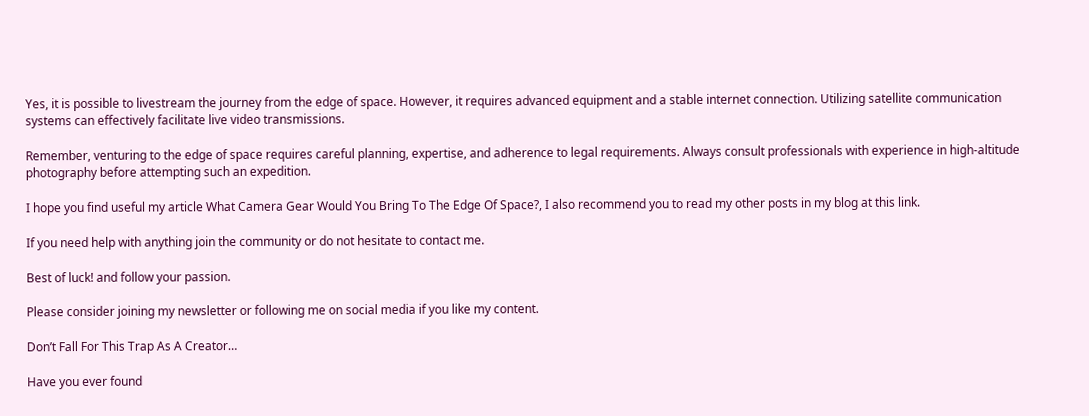Yes, it is possible to livestream the journey from the edge of space. However, it requires advanced equipment and a stable internet connection. Utilizing satellite communication systems can effectively facilitate live video transmissions.

Remember, venturing to the edge of space requires careful planning, expertise, and adherence to legal requirements. Always consult professionals with experience in high-altitude photography before attempting such an expedition.

I hope you find useful my article What Camera Gear Would You Bring To The Edge Of Space?, I also recommend you to read my other posts in my blog at this link.

If you need help with anything join the community or do not hesitate to contact me.

Best of luck! and follow your passion.

Please consider joining my newsletter or following me on social media if you like my content.

Don’t Fall For This Trap As A Creator…

Have you ever found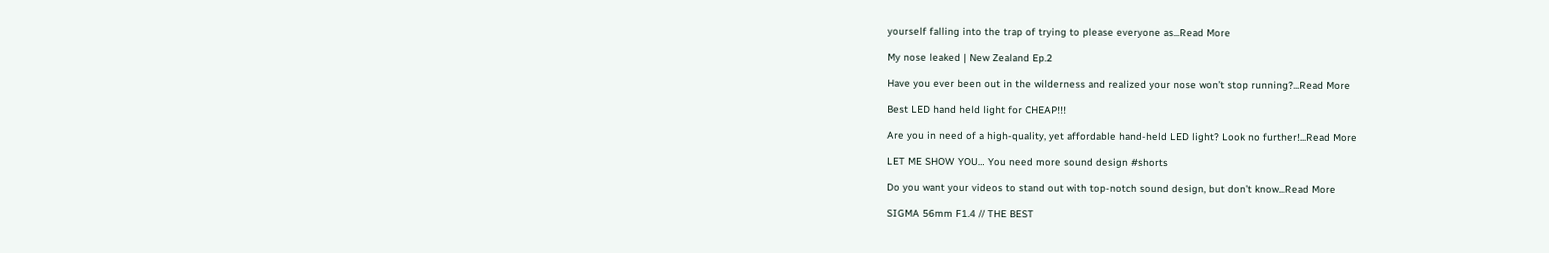yourself falling into the trap of trying to please everyone as...Read More

My nose leaked | New Zealand Ep.2

Have you ever been out in the wilderness and realized your nose won’t stop running?...Read More

Best LED hand held light for CHEAP!!!

Are you in need of a high-quality, yet affordable hand-held LED light? Look no further!...Read More

LET ME SHOW YOU… You need more sound design #shorts

Do you want your videos to stand out with top-notch sound design, but don’t know...Read More

SIGMA 56mm F1.4 // THE BEST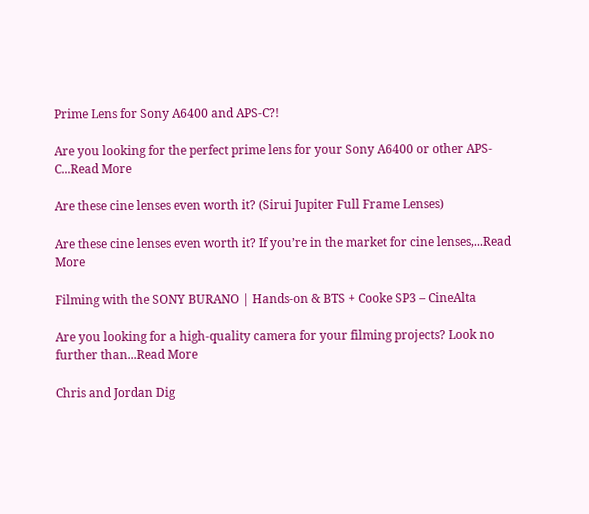Prime Lens for Sony A6400 and APS-C?!

Are you looking for the perfect prime lens for your Sony A6400 or other APS-C...Read More

Are these cine lenses even worth it? (Sirui Jupiter Full Frame Lenses)

Are these cine lenses even worth it? If you’re in the market for cine lenses,...Read More

Filming with the SONY BURANO | Hands-on & BTS + Cooke SP3 – CineAlta

Are you looking for a high-quality camera for your filming projects? Look no further than...Read More

Chris and Jordan Dig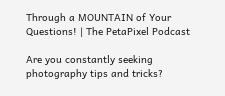Through a MOUNTAIN of Your Questions! | The PetaPixel Podcast

Are you constantly seeking photography tips and tricks?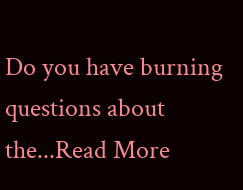Do you have burning questions about the...Read More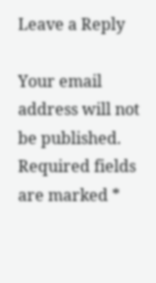Leave a Reply

Your email address will not be published. Required fields are marked *